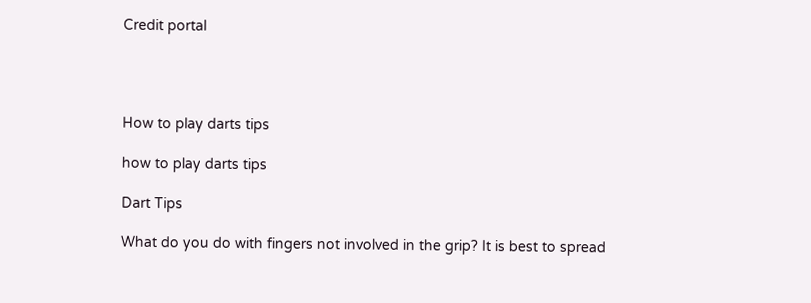Credit portal




How to play darts tips

how to play darts tips

Dart Tips

What do you do with fingers not involved in the grip? It is best to spread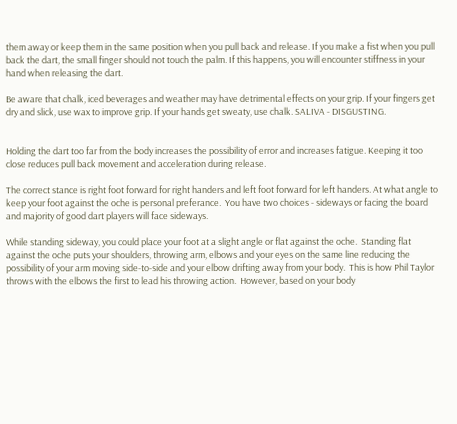them away or keep them in the same position when you pull back and release. If you make a fist when you pull back the dart, the small finger should not touch the palm. If this happens, you will encounter stiffness in your hand when releasing the dart.

Be aware that chalk, iced beverages and weather may have detrimental effects on your grip. If your fingers get dry and slick, use wax to improve grip. If your hands get sweaty, use chalk. SALIVA - DISGUSTING.


Holding the dart too far from the body increases the possibility of error and increases fatigue. Keeping it too close reduces pull back movement and acceleration during release.

The correct stance is right foot forward for right handers and left foot forward for left handers. At what angle to keep your foot against the oche is personal preferance.  You have two choices - sideways or facing the board and majority of good dart players will face sideways.

While standing sideway, you could place your foot at a slight angle or flat against the oche.  Standing flat against the oche puts your shoulders, throwing arm, elbows and your eyes on the same line reducing the possibility of your arm moving side-to-side and your elbow drifting away from your body.  This is how Phil Taylor throws with the elbows the first to lead his throwing action.  However, based on your body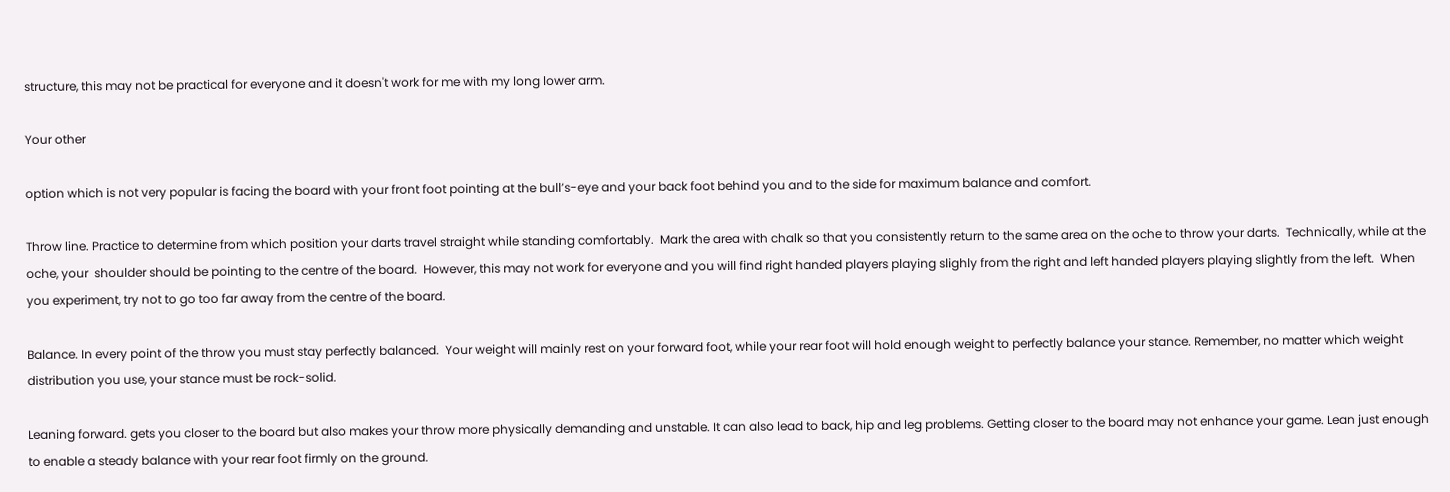structure, this may not be practical for everyone and it doesn't work for me with my long lower arm.

Your other

option which is not very popular is facing the board with your front foot pointing at the bull’s-eye and your back foot behind you and to the side for maximum balance and comfort.

Throw line. Practice to determine from which position your darts travel straight while standing comfortably.  Mark the area with chalk so that you consistently return to the same area on the oche to throw your darts.  Technically, while at the oche, your  shoulder should be pointing to the centre of the board.  However, this may not work for everyone and you will find right handed players playing slighly from the right and left handed players playing slightly from the left.  When you experiment, try not to go too far away from the centre of the board.

Balance. In every point of the throw you must stay perfectly balanced.  Your weight will mainly rest on your forward foot, while your rear foot will hold enough weight to perfectly balance your stance. Remember, no matter which weight distribution you use, your stance must be rock-solid.

Leaning forward. gets you closer to the board but also makes your throw more physically demanding and unstable. It can also lead to back, hip and leg problems. Getting closer to the board may not enhance your game. Lean just enough to enable a steady balance with your rear foot firmly on the ground.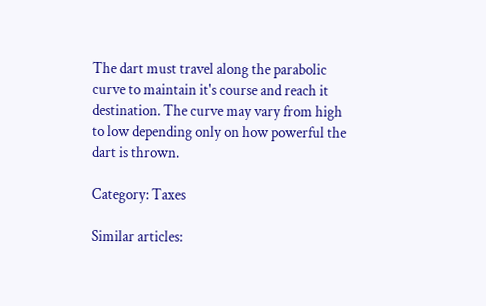The dart must travel along the parabolic curve to maintain it's course and reach it destination. The curve may vary from high to low depending only on how powerful the dart is thrown.

Category: Taxes

Similar articles: